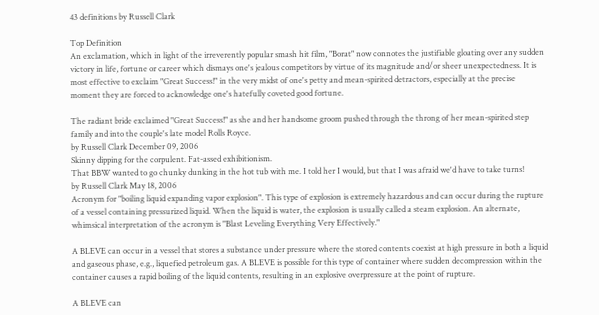43 definitions by Russell Clark

Top Definition
An exclamation, which in light of the irreverently popular smash hit film, "Borat" now connotes the justifiable gloating over any sudden victory in life, fortune or career which dismays one's jealous competitors by virtue of its magnitude and/or sheer unexpectedness. It is most effective to exclaim "Great Success!" in the very midst of one's petty and mean-spirited detractors, especially at the precise moment they are forced to acknowledge one's hatefully coveted good fortune.

The radiant bride exclaimed "Great Success!" as she and her handsome groom pushed through the throng of her mean-spirited step family and into the couple's late model Rolls Royce.
by Russell Clark December 09, 2006
Skinny dipping for the corpulent. Fat-assed exhibitionism.
That BBW wanted to go chunky dunking in the hot tub with me. I told her I would, but that I was afraid we'd have to take turns!
by Russell Clark May 18, 2006
Acronym for "boiling liquid expanding vapor explosion". This type of explosion is extremely hazardous and can occur during the rupture of a vessel containing pressurized liquid. When the liquid is water, the explosion is usually called a steam explosion. An alternate, whimsical interpretation of the acronym is "Blast Leveling Everything Very Effectively."

A BLEVE can occur in a vessel that stores a substance under pressure where the stored contents coexist at high pressure in both a liquid and gaseous phase, e.g., liquefied petroleum gas. A BLEVE is possible for this type of container where sudden decompression within the container causes a rapid boiling of the liquid contents, resulting in an explosive overpressure at the point of rupture.

A BLEVE can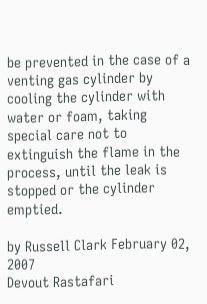be prevented in the case of a venting gas cylinder by cooling the cylinder with water or foam, taking special care not to extinguish the flame in the process, until the leak is stopped or the cylinder emptied.

by Russell Clark February 02, 2007
Devout Rastafari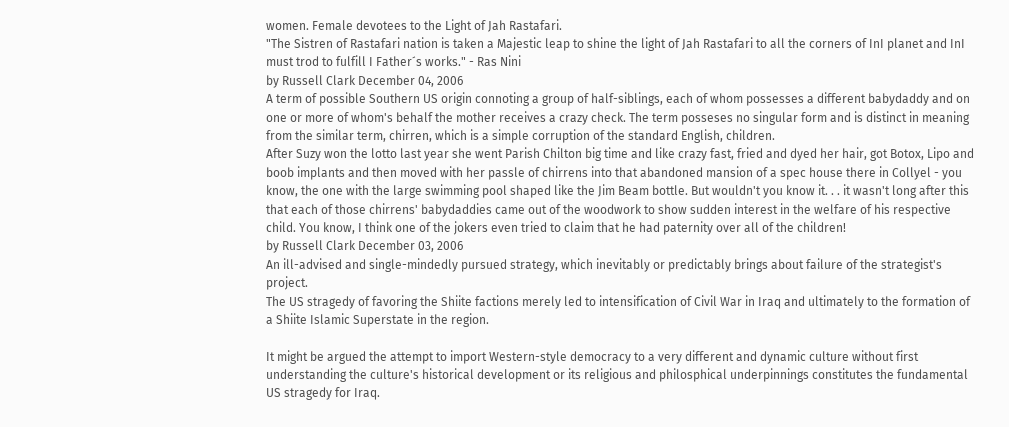women. Female devotees to the Light of Jah Rastafari.
"The Sistren of Rastafari nation is taken a Majestic leap to shine the light of Jah Rastafari to all the corners of InI planet and InI must trod to fulfill I Father´s works." - Ras Nini
by Russell Clark December 04, 2006
A term of possible Southern US origin connoting a group of half-siblings, each of whom possesses a different babydaddy and on one or more of whom's behalf the mother receives a crazy check. The term posseses no singular form and is distinct in meaning from the similar term, chirren, which is a simple corruption of the standard English, children.
After Suzy won the lotto last year she went Parish Chilton big time and like crazy fast, fried and dyed her hair, got Botox, Lipo and boob implants and then moved with her passle of chirrens into that abandoned mansion of a spec house there in Collyel - you know, the one with the large swimming pool shaped like the Jim Beam bottle. But wouldn't you know it. . . it wasn't long after this that each of those chirrens' babydaddies came out of the woodwork to show sudden interest in the welfare of his respective child. You know, I think one of the jokers even tried to claim that he had paternity over all of the children!
by Russell Clark December 03, 2006
An ill-advised and single-mindedly pursued strategy, which inevitably or predictably brings about failure of the strategist's project.
The US stragedy of favoring the Shiite factions merely led to intensification of Civil War in Iraq and ultimately to the formation of a Shiite Islamic Superstate in the region.

It might be argued the attempt to import Western-style democracy to a very different and dynamic culture without first understanding the culture's historical development or its religious and philosphical underpinnings constitutes the fundamental US stragedy for Iraq.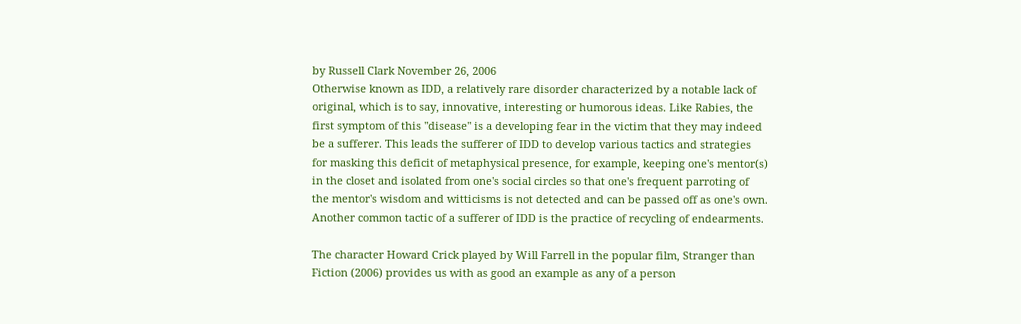by Russell Clark November 26, 2006
Otherwise known as IDD, a relatively rare disorder characterized by a notable lack of original, which is to say, innovative, interesting or humorous ideas. Like Rabies, the first symptom of this "disease" is a developing fear in the victim that they may indeed be a sufferer. This leads the sufferer of IDD to develop various tactics and strategies for masking this deficit of metaphysical presence, for example, keeping one's mentor(s) in the closet and isolated from one's social circles so that one's frequent parroting of the mentor's wisdom and witticisms is not detected and can be passed off as one's own. Another common tactic of a sufferer of IDD is the practice of recycling of endearments.

The character Howard Crick played by Will Farrell in the popular film, Stranger than Fiction (2006) provides us with as good an example as any of a person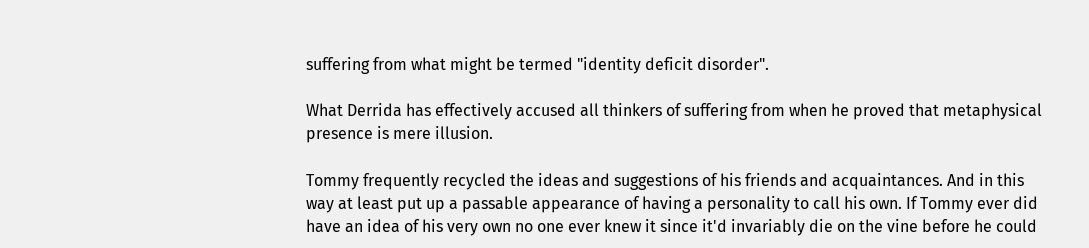suffering from what might be termed "identity deficit disorder".

What Derrida has effectively accused all thinkers of suffering from when he proved that metaphysical presence is mere illusion.

Tommy frequently recycled the ideas and suggestions of his friends and acquaintances. And in this way at least put up a passable appearance of having a personality to call his own. If Tommy ever did have an idea of his very own no one ever knew it since it'd invariably die on the vine before he could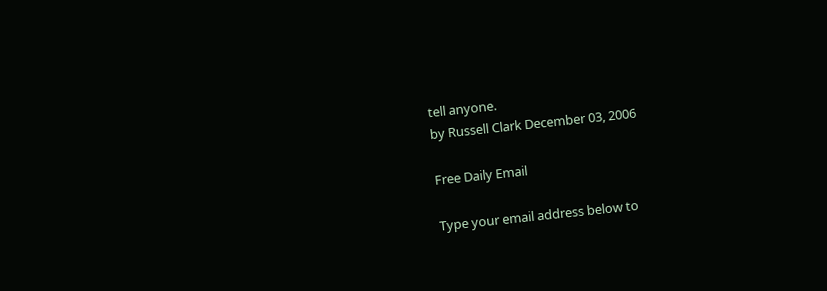tell anyone.
by Russell Clark December 03, 2006

Free Daily Email

Type your email address below to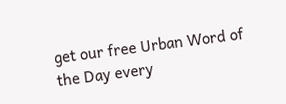get our free Urban Word of the Day every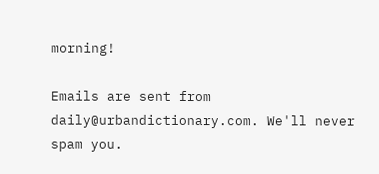morning!

Emails are sent from daily@urbandictionary.com. We'll never spam you.